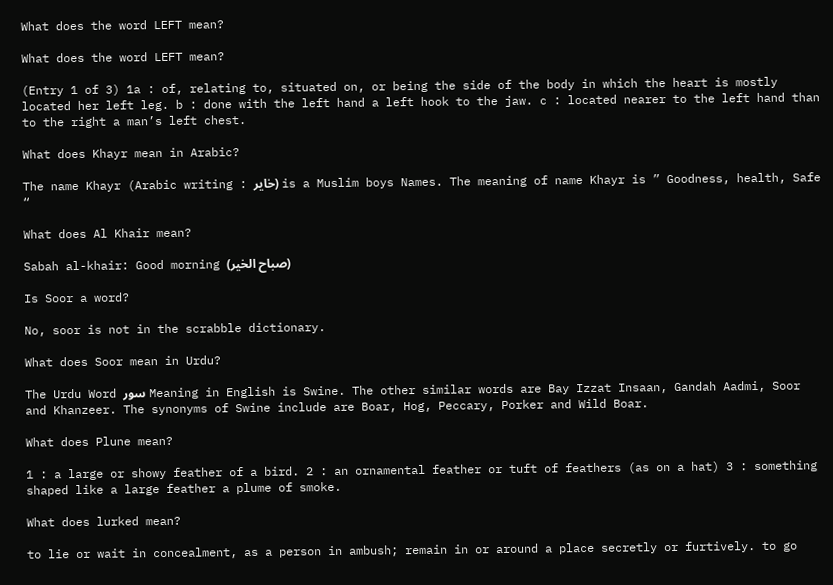What does the word LEFT mean?

What does the word LEFT mean?

(Entry 1 of 3) 1a : of, relating to, situated on, or being the side of the body in which the heart is mostly located her left leg. b : done with the left hand a left hook to the jaw. c : located nearer to the left hand than to the right a man’s left chest.

What does Khayr mean in Arabic?

The name Khayr (Arabic writing : خاير) is a Muslim boys Names. The meaning of name Khayr is ” Goodness, health, Safe “

What does Al Khair mean?

Sabah al-khair: Good morning (صباح الخير)

Is Soor a word?

No, soor is not in the scrabble dictionary.

What does Soor mean in Urdu?

The Urdu Word سور Meaning in English is Swine. The other similar words are Bay Izzat Insaan, Gandah Aadmi, Soor and Khanzeer. The synonyms of Swine include are Boar, Hog, Peccary, Porker and Wild Boar.

What does Plune mean?

1 : a large or showy feather of a bird. 2 : an ornamental feather or tuft of feathers (as on a hat) 3 : something shaped like a large feather a plume of smoke.

What does lurked mean?

to lie or wait in concealment, as a person in ambush; remain in or around a place secretly or furtively. to go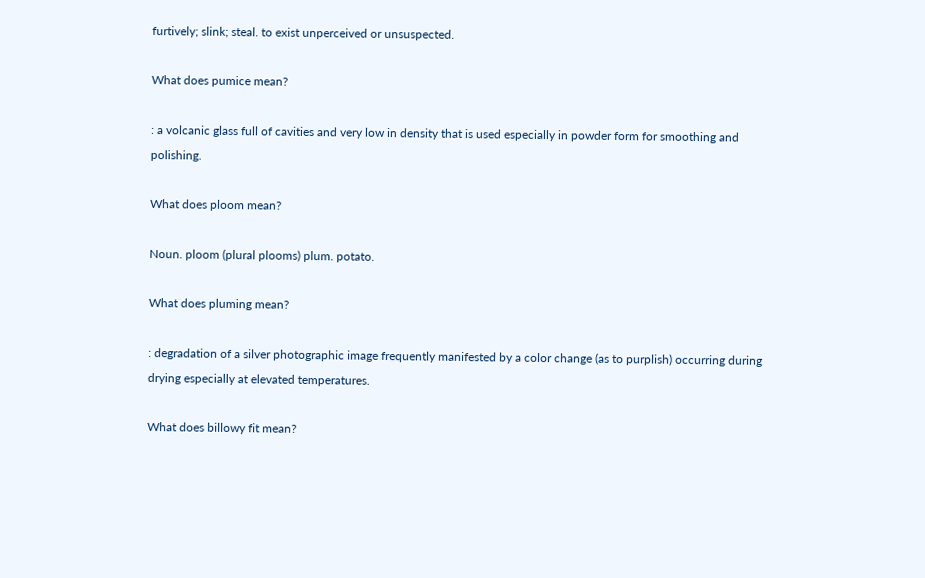furtively; slink; steal. to exist unperceived or unsuspected.

What does pumice mean?

: a volcanic glass full of cavities and very low in density that is used especially in powder form for smoothing and polishing.

What does ploom mean?

Noun. ploom (plural plooms) plum. potato.

What does pluming mean?

: degradation of a silver photographic image frequently manifested by a color change (as to purplish) occurring during drying especially at elevated temperatures.

What does billowy fit mean?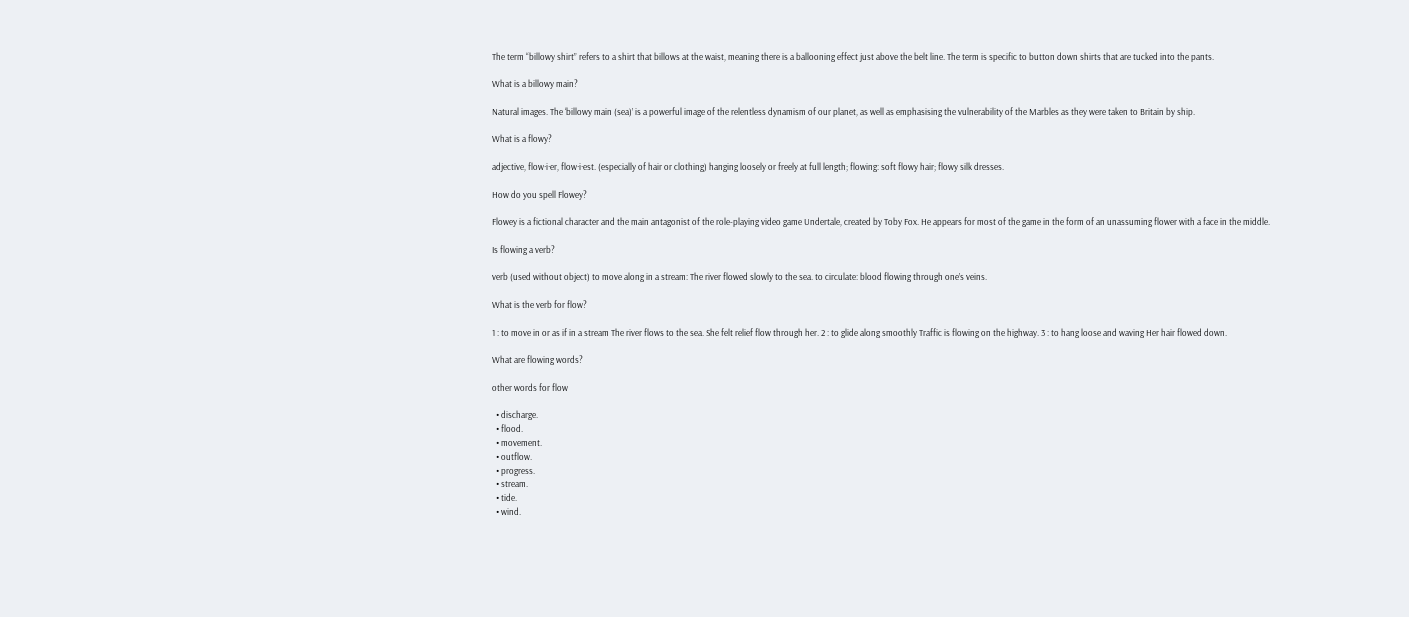The term “billowy shirt” refers to a shirt that billows at the waist, meaning there is a ballooning effect just above the belt line. The term is specific to button down shirts that are tucked into the pants.

What is a billowy main?

Natural images. The ‘billowy main (sea)’ is a powerful image of the relentless dynamism of our planet, as well as emphasising the vulnerability of the Marbles as they were taken to Britain by ship.

What is a flowy?

adjective, flow·i·er, flow·i·est. (especially of hair or clothing) hanging loosely or freely at full length; flowing: soft flowy hair; flowy silk dresses.

How do you spell Flowey?

Flowey is a fictional character and the main antagonist of the role-playing video game Undertale, created by Toby Fox. He appears for most of the game in the form of an unassuming flower with a face in the middle.

Is flowing a verb?

verb (used without object) to move along in a stream: The river flowed slowly to the sea. to circulate: blood flowing through one’s veins.

What is the verb for flow?

1 : to move in or as if in a stream The river flows to the sea. She felt relief flow through her. 2 : to glide along smoothly Traffic is flowing on the highway. 3 : to hang loose and waving Her hair flowed down.

What are flowing words?

other words for flow

  • discharge.
  • flood.
  • movement.
  • outflow.
  • progress.
  • stream.
  • tide.
  • wind.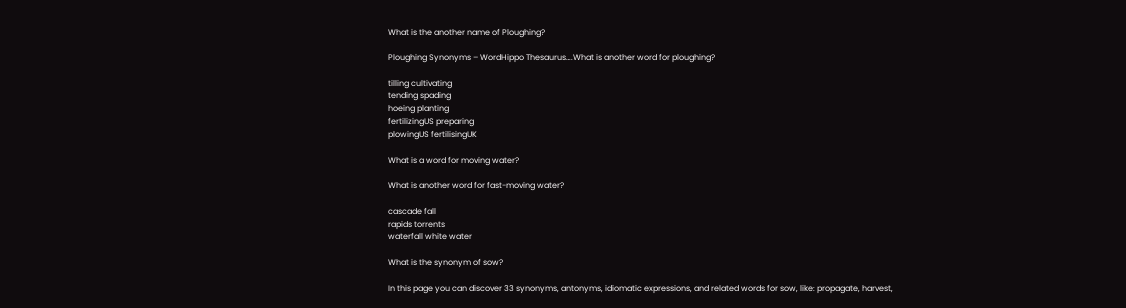What is the another name of Ploughing?

Ploughing Synonyms – WordHippo Thesaurus….What is another word for ploughing?

tilling cultivating
tending spading
hoeing planting
fertilizingUS preparing
plowingUS fertilisingUK

What is a word for moving water?

What is another word for fast-moving water?

cascade fall
rapids torrents
waterfall white water

What is the synonym of sow?

In this page you can discover 33 synonyms, antonyms, idiomatic expressions, and related words for sow, like: propagate, harvest,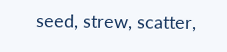seed, strew, scatter,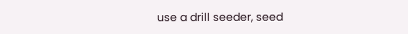use a drill seeder, seed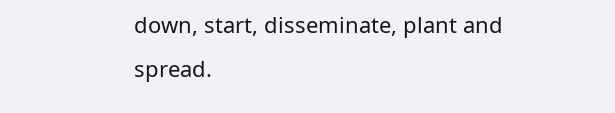down, start, disseminate, plant and spread.